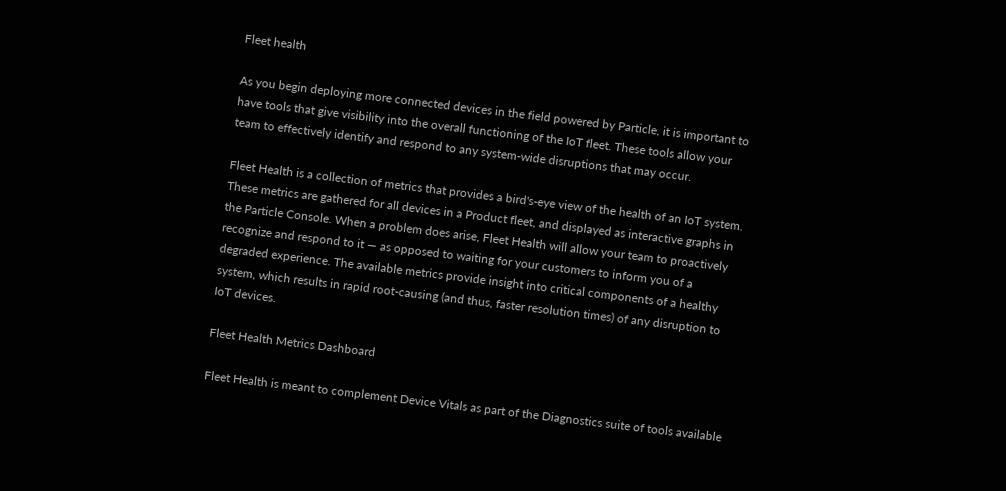Fleet health

As you begin deploying more connected devices in the field powered by Particle, it is important to have tools that give visibility into the overall functioning of the IoT fleet. These tools allow your team to effectively identify and respond to any system-wide disruptions that may occur.

Fleet Health is a collection of metrics that provides a bird's-eye view of the health of an IoT system. These metrics are gathered for all devices in a Product fleet, and displayed as interactive graphs in the Particle Console. When a problem does arise, Fleet Health will allow your team to proactively recognize and respond to it — as opposed to waiting for your customers to inform you of a degraded experience. The available metrics provide insight into critical components of a healthy system, which results in rapid root-causing (and thus, faster resolution times) of any disruption to IoT devices.

Fleet Health Metrics Dashboard

Fleet Health is meant to complement Device Vitals as part of the Diagnostics suite of tools available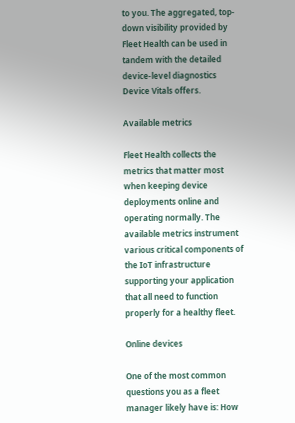to you. The aggregated, top-down visibility provided by Fleet Health can be used in tandem with the detailed device-level diagnostics Device Vitals offers.

Available metrics

Fleet Health collects the metrics that matter most when keeping device deployments online and operating normally. The available metrics instrument various critical components of the IoT infrastructure supporting your application that all need to function properly for a healthy fleet.

Online devices

One of the most common questions you as a fleet manager likely have is: How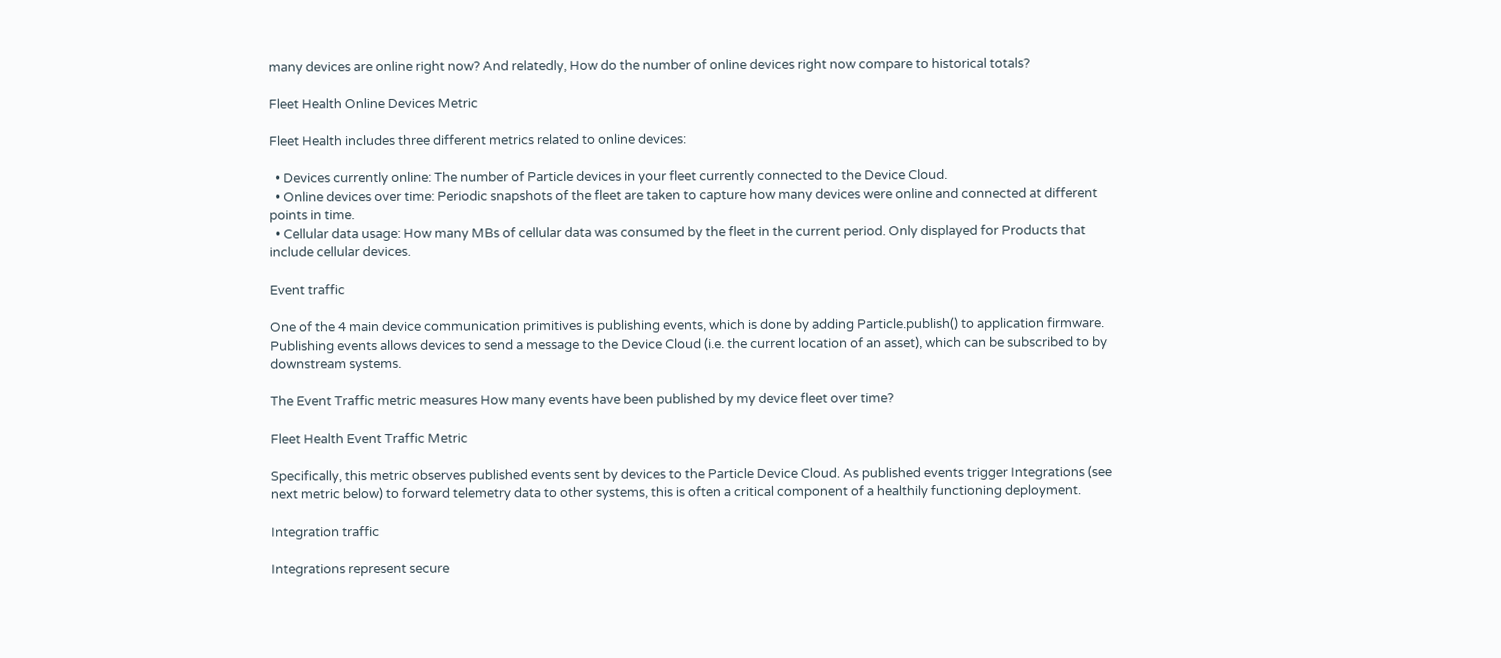many devices are online right now? And relatedly, How do the number of online devices right now compare to historical totals?

Fleet Health Online Devices Metric

Fleet Health includes three different metrics related to online devices:

  • Devices currently online: The number of Particle devices in your fleet currently connected to the Device Cloud.
  • Online devices over time: Periodic snapshots of the fleet are taken to capture how many devices were online and connected at different points in time.
  • Cellular data usage: How many MBs of cellular data was consumed by the fleet in the current period. Only displayed for Products that include cellular devices.

Event traffic

One of the 4 main device communication primitives is publishing events, which is done by adding Particle.publish() to application firmware. Publishing events allows devices to send a message to the Device Cloud (i.e. the current location of an asset), which can be subscribed to by downstream systems.

The Event Traffic metric measures How many events have been published by my device fleet over time?

Fleet Health Event Traffic Metric

Specifically, this metric observes published events sent by devices to the Particle Device Cloud. As published events trigger Integrations (see next metric below) to forward telemetry data to other systems, this is often a critical component of a healthily functioning deployment.

Integration traffic

Integrations represent secure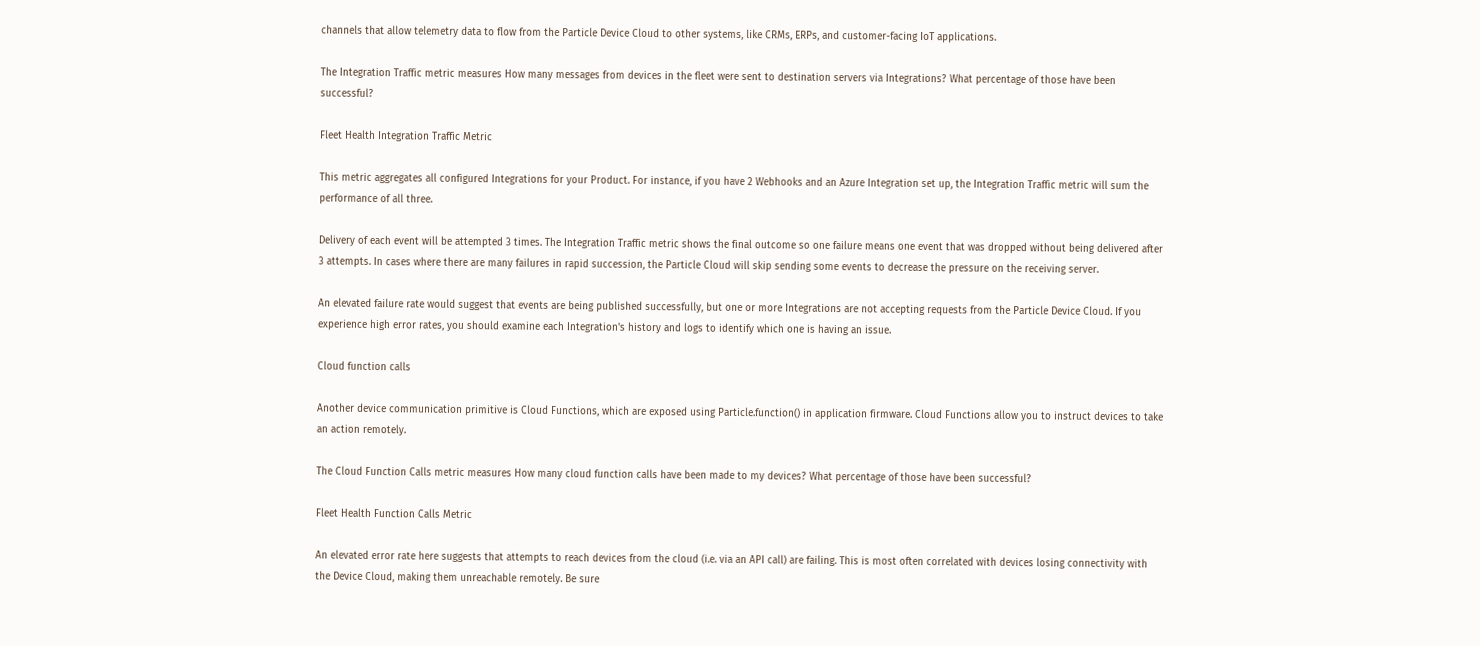channels that allow telemetry data to flow from the Particle Device Cloud to other systems, like CRMs, ERPs, and customer-facing IoT applications.

The Integration Traffic metric measures How many messages from devices in the fleet were sent to destination servers via Integrations? What percentage of those have been successful?

Fleet Health Integration Traffic Metric

This metric aggregates all configured Integrations for your Product. For instance, if you have 2 Webhooks and an Azure Integration set up, the Integration Traffic metric will sum the performance of all three.

Delivery of each event will be attempted 3 times. The Integration Traffic metric shows the final outcome so one failure means one event that was dropped without being delivered after 3 attempts. In cases where there are many failures in rapid succession, the Particle Cloud will skip sending some events to decrease the pressure on the receiving server.

An elevated failure rate would suggest that events are being published successfully, but one or more Integrations are not accepting requests from the Particle Device Cloud. If you experience high error rates, you should examine each Integration's history and logs to identify which one is having an issue.

Cloud function calls

Another device communication primitive is Cloud Functions, which are exposed using Particle.function() in application firmware. Cloud Functions allow you to instruct devices to take an action remotely.

The Cloud Function Calls metric measures How many cloud function calls have been made to my devices? What percentage of those have been successful?

Fleet Health Function Calls Metric

An elevated error rate here suggests that attempts to reach devices from the cloud (i.e. via an API call) are failing. This is most often correlated with devices losing connectivity with the Device Cloud, making them unreachable remotely. Be sure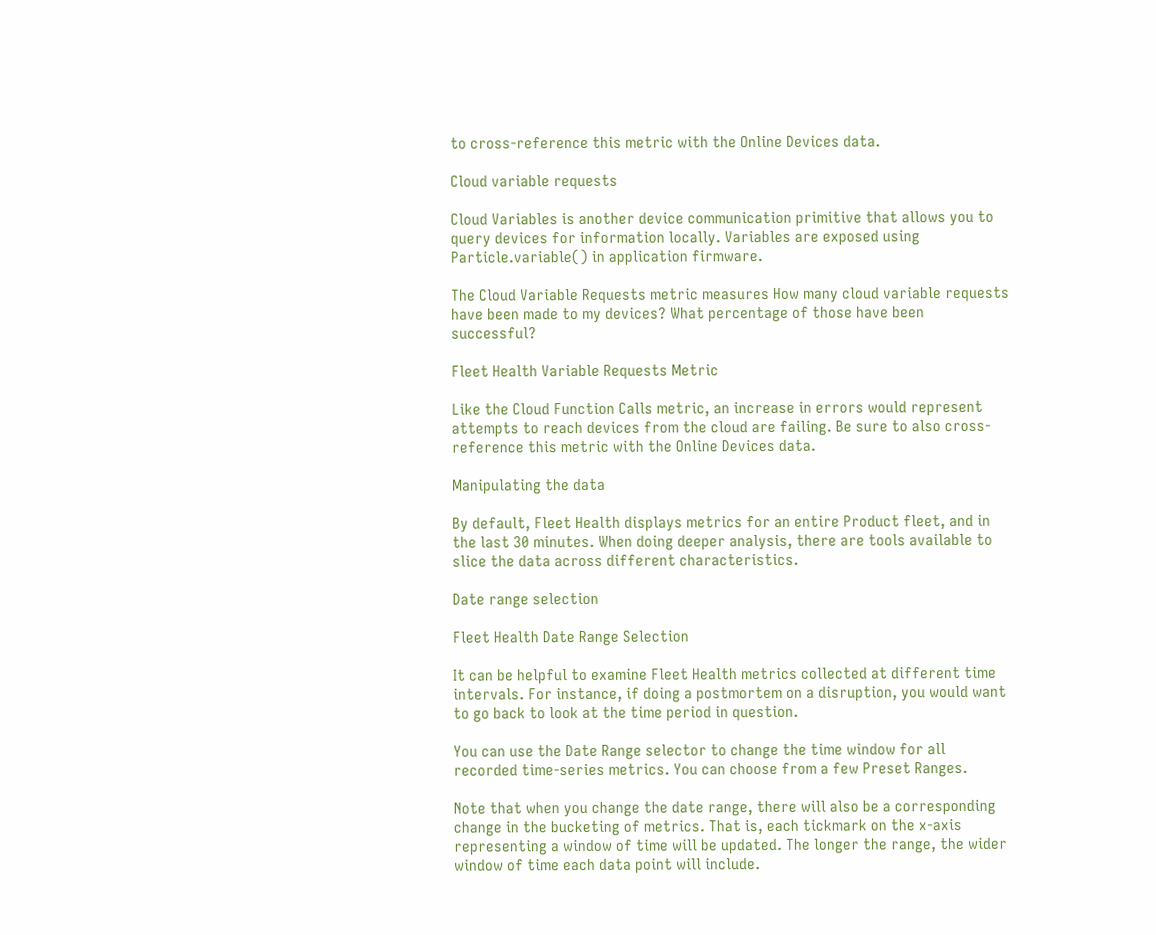to cross-reference this metric with the Online Devices data.

Cloud variable requests

Cloud Variables is another device communication primitive that allows you to query devices for information locally. Variables are exposed using Particle.variable() in application firmware.

The Cloud Variable Requests metric measures How many cloud variable requests have been made to my devices? What percentage of those have been successful?

Fleet Health Variable Requests Metric

Like the Cloud Function Calls metric, an increase in errors would represent attempts to reach devices from the cloud are failing. Be sure to also cross-reference this metric with the Online Devices data.

Manipulating the data

By default, Fleet Health displays metrics for an entire Product fleet, and in the last 30 minutes. When doing deeper analysis, there are tools available to slice the data across different characteristics.

Date range selection

Fleet Health Date Range Selection

It can be helpful to examine Fleet Health metrics collected at different time intervals. For instance, if doing a postmortem on a disruption, you would want to go back to look at the time period in question.

You can use the Date Range selector to change the time window for all recorded time-series metrics. You can choose from a few Preset Ranges.

Note that when you change the date range, there will also be a corresponding change in the bucketing of metrics. That is, each tickmark on the x-axis representing a window of time will be updated. The longer the range, the wider window of time each data point will include.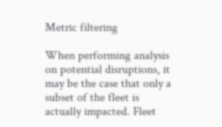Metric filtering

When performing analysis on potential disruptions, it may be the case that only a subset of the fleet is actually impacted. Fleet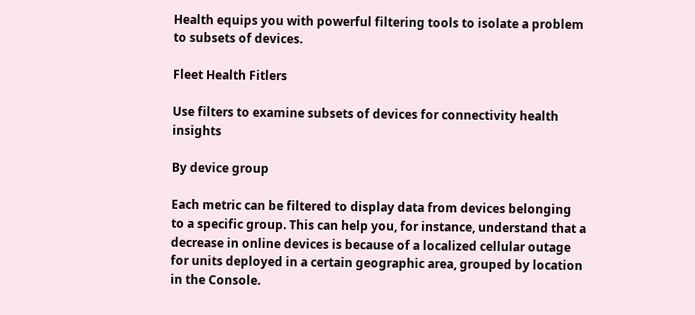Health equips you with powerful filtering tools to isolate a problem to subsets of devices.

Fleet Health Fitlers

Use filters to examine subsets of devices for connectivity health insights

By device group

Each metric can be filtered to display data from devices belonging to a specific group. This can help you, for instance, understand that a decrease in online devices is because of a localized cellular outage for units deployed in a certain geographic area, grouped by location in the Console.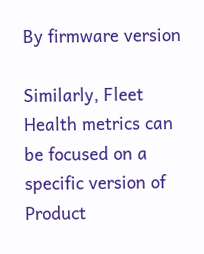By firmware version

Similarly, Fleet Health metrics can be focused on a specific version of Product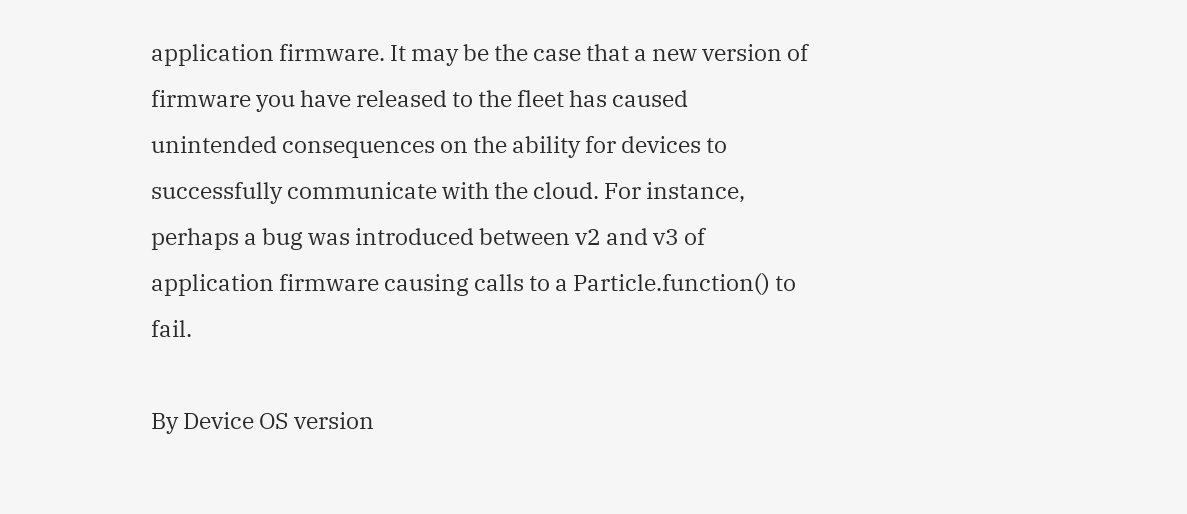application firmware. It may be the case that a new version of firmware you have released to the fleet has caused unintended consequences on the ability for devices to successfully communicate with the cloud. For instance, perhaps a bug was introduced between v2 and v3 of application firmware causing calls to a Particle.function() to fail.

By Device OS version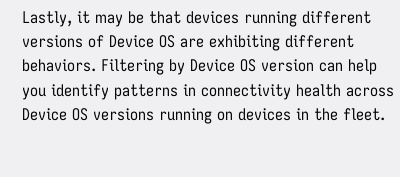Lastly, it may be that devices running different versions of Device OS are exhibiting different behaviors. Filtering by Device OS version can help you identify patterns in connectivity health across Device OS versions running on devices in the fleet.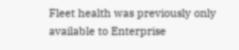Fleet health was previously only available to Enterprise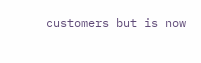customers but is now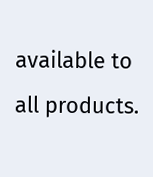available to all products.